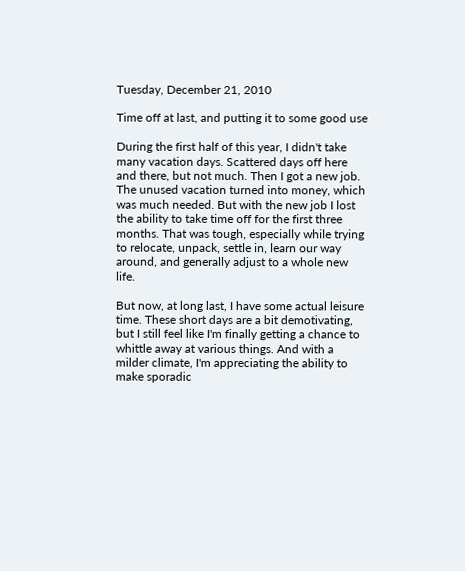Tuesday, December 21, 2010

Time off at last, and putting it to some good use

During the first half of this year, I didn't take many vacation days. Scattered days off here and there, but not much. Then I got a new job. The unused vacation turned into money, which was much needed. But with the new job I lost the ability to take time off for the first three months. That was tough, especially while trying to relocate, unpack, settle in, learn our way around, and generally adjust to a whole new life.

But now, at long last, I have some actual leisure time. These short days are a bit demotivating, but I still feel like I'm finally getting a chance to whittle away at various things. And with a milder climate, I'm appreciating the ability to make sporadic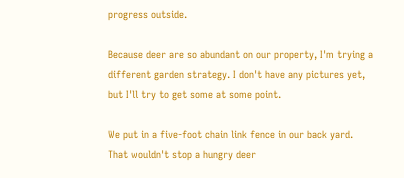progress outside.

Because deer are so abundant on our property, I'm trying a different garden strategy. I don't have any pictures yet, but I'll try to get some at some point.

We put in a five-foot chain link fence in our back yard. That wouldn't stop a hungry deer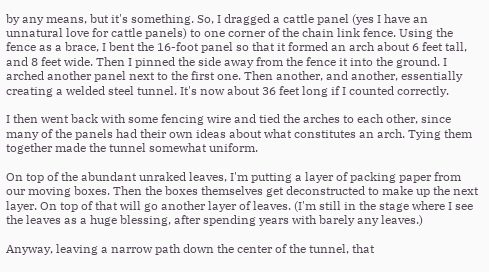by any means, but it's something. So, I dragged a cattle panel (yes I have an unnatural love for cattle panels) to one corner of the chain link fence. Using the fence as a brace, I bent the 16-foot panel so that it formed an arch about 6 feet tall, and 8 feet wide. Then I pinned the side away from the fence it into the ground. I arched another panel next to the first one. Then another, and another, essentially creating a welded steel tunnel. It's now about 36 feet long if I counted correctly.

I then went back with some fencing wire and tied the arches to each other, since many of the panels had their own ideas about what constitutes an arch. Tying them together made the tunnel somewhat uniform.

On top of the abundant unraked leaves, I'm putting a layer of packing paper from our moving boxes. Then the boxes themselves get deconstructed to make up the next layer. On top of that will go another layer of leaves. (I'm still in the stage where I see the leaves as a huge blessing, after spending years with barely any leaves.)

Anyway, leaving a narrow path down the center of the tunnel, that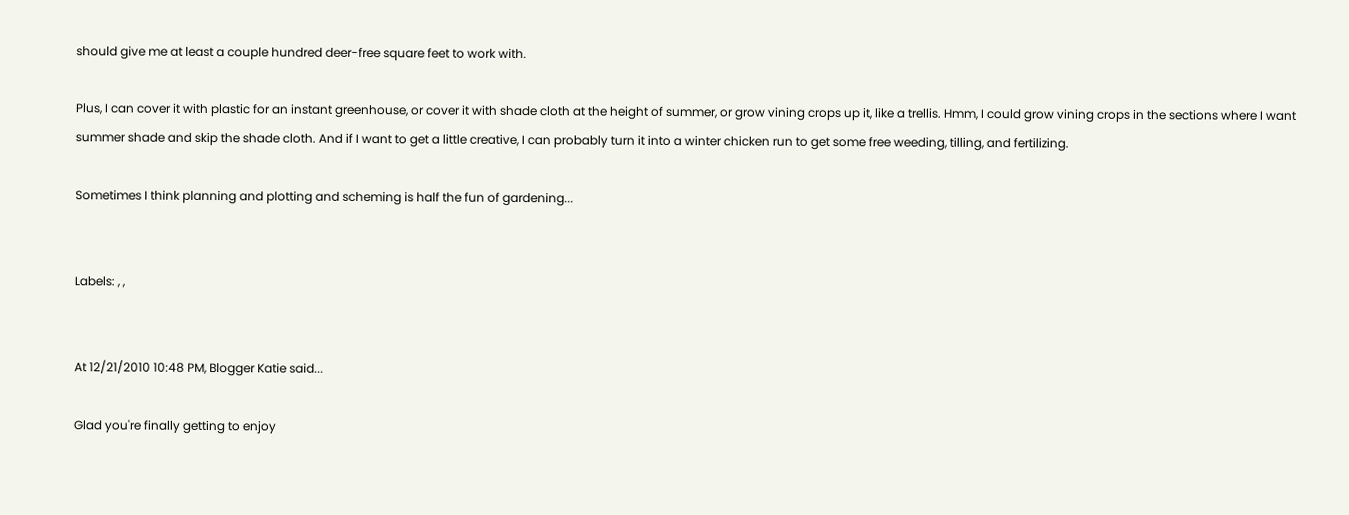should give me at least a couple hundred deer-free square feet to work with.

Plus, I can cover it with plastic for an instant greenhouse, or cover it with shade cloth at the height of summer, or grow vining crops up it, like a trellis. Hmm, I could grow vining crops in the sections where I want summer shade and skip the shade cloth. And if I want to get a little creative, I can probably turn it into a winter chicken run to get some free weeding, tilling, and fertilizing.

Sometimes I think planning and plotting and scheming is half the fun of gardening...


Labels: , ,


At 12/21/2010 10:48 PM, Blogger Katie said...

Glad you're finally getting to enjoy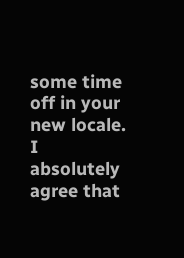some time off in your new locale. I absolutely agree that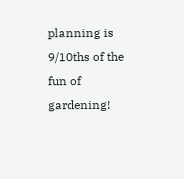planning is 9/10ths of the fun of gardening!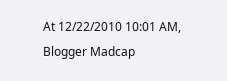At 12/22/2010 10:01 AM, Blogger Madcap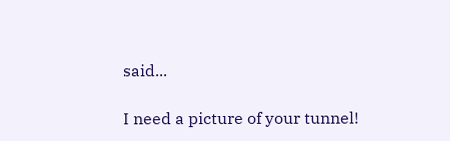said...

I need a picture of your tunnel!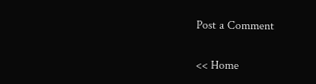Post a Comment

<< Home